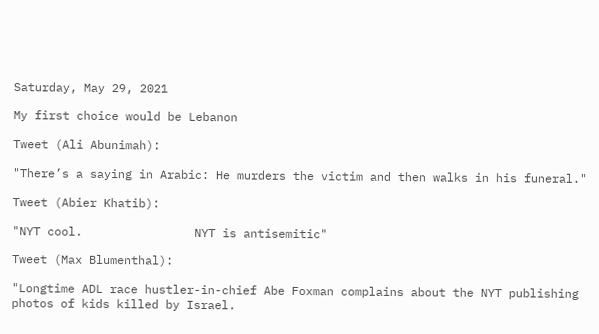Saturday, May 29, 2021

My first choice would be Lebanon

Tweet (Ali Abunimah):

"There’s a saying in Arabic: He murders the victim and then walks in his funeral."

Tweet (Abier Khatib):

"NYT cool.                NYT is antisemitic"

Tweet (Max Blumenthal):

"Longtime ADL race hustler-in-chief Abe Foxman complains about the NYT publishing photos of kids killed by Israel.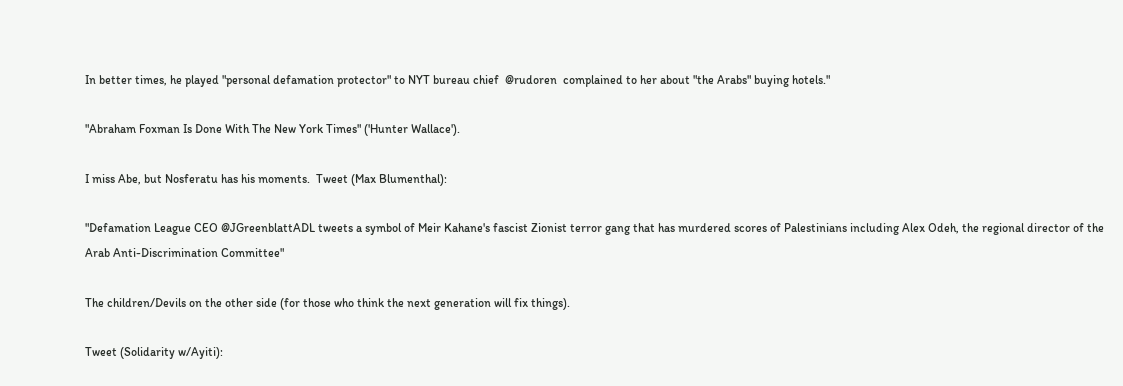In better times, he played "personal defamation protector" to NYT bureau chief  @rudoren  complained to her about "the Arabs" buying hotels."

"Abraham Foxman Is Done With The New York Times" ('Hunter Wallace').

I miss Abe, but Nosferatu has his moments.  Tweet (Max Blumenthal):

"Defamation League CEO @JGreenblattADL tweets a symbol of Meir Kahane's fascist Zionist terror gang that has murdered scores of Palestinians including Alex Odeh, the regional director of the Arab Anti-Discrimination Committee"

The children/Devils on the other side (for those who think the next generation will fix things).

Tweet (Solidarity w/Ayiti):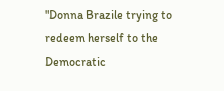"Donna Brazile trying to redeem herself to the Democratic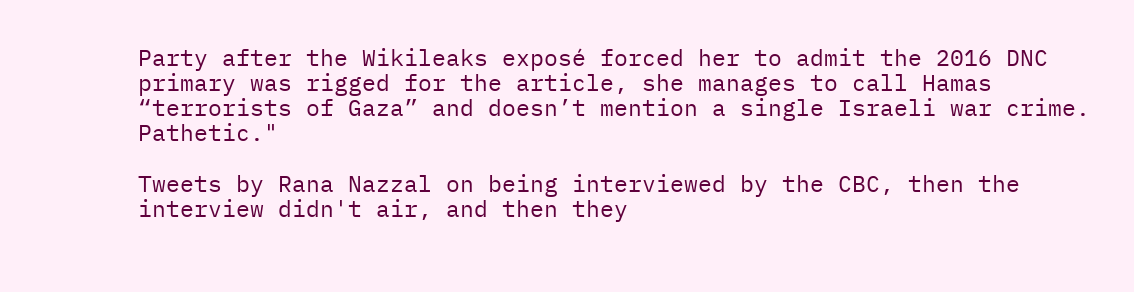Party after the Wikileaks exposé forced her to admit the 2016 DNC primary was rigged for the article, she manages to call Hamas “terrorists of Gaza” and doesn’t mention a single Israeli war crime. Pathetic."

Tweets by Rana Nazzal on being interviewed by the CBC, then the interview didn't air, and then they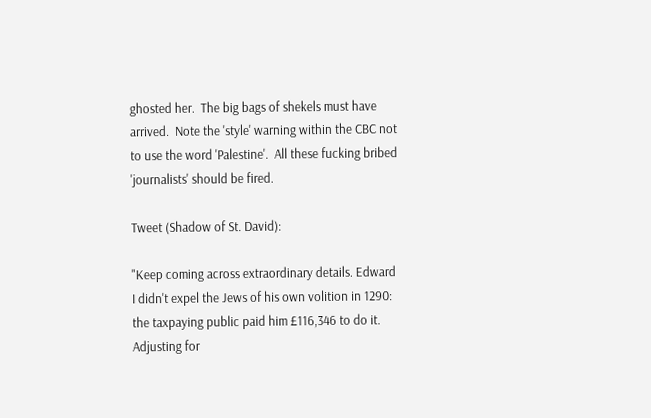ghosted her.  The big bags of shekels must have arrived.  Note the 'style' warning within the CBC not to use the word 'Palestine'.  All these fucking bribed 'journalists' should be fired.

Tweet (Shadow of St. David):

"Keep coming across extraordinary details. Edward I didn't expel the Jews of his own volition in 1290: the taxpaying public paid him £116,346 to do it. Adjusting for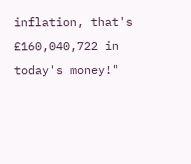inflation, that's £160,040,722 in today's money!"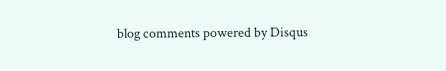blog comments powered by Disqus